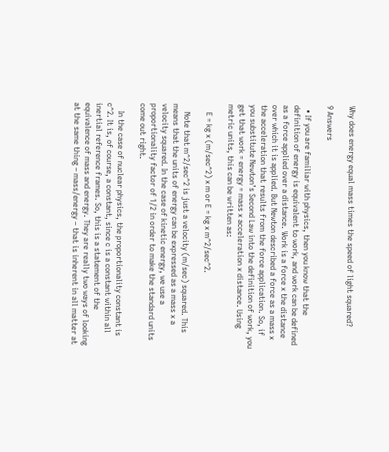Why does energy equal mass times the speed of light squared?

9 Answers

  • If you are familiar with physics, then you know that the definition of energy is equivalent to work, and work can be defined as a force applied over a distance. Work is a force x the distance over which it is applied. But Newton described a force as a mass x the acceleration that results from the force application. So, if you substitute Newton’s Second Law into the definition of work, you get that work = energy = mass x acceleration x distance. Using metric units, this can be written as:

    E = kg x (m/sec^2) x m or E = kg x m^2/sec^2.

    Note that m^2/sec^2 is just a velocity (m/sec) squared. This means that the units of energy can be expressed as a mass x a velocity squared. In the case of kinetic energy, we use a proportionality factor of 1/2 in order to make the standard units come out right.

    In the case of nuclear physics, the proportionality constant is c^2. It is, of course, a constant, since c is a constant within all inertial reference frames. So, this is a statement of the equivalence of mass and energy. They are really two ways of looking at the same thing – mass/energy – that is inherent in all matter at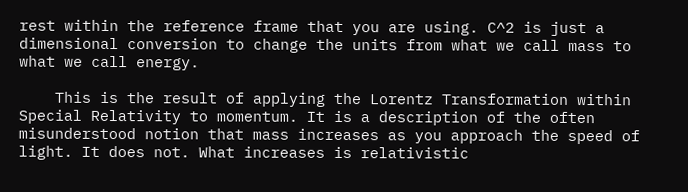rest within the reference frame that you are using. C^2 is just a dimensional conversion to change the units from what we call mass to what we call energy.

    This is the result of applying the Lorentz Transformation within Special Relativity to momentum. It is a description of the often misunderstood notion that mass increases as you approach the speed of light. It does not. What increases is relativistic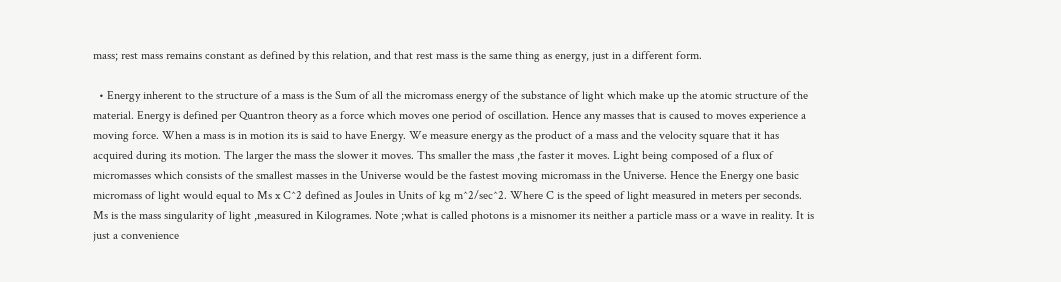mass; rest mass remains constant as defined by this relation, and that rest mass is the same thing as energy, just in a different form.

  • Energy inherent to the structure of a mass is the Sum of all the micromass energy of the substance of light which make up the atomic structure of the material. Energy is defined per Quantron theory as a force which moves one period of oscillation. Hence any masses that is caused to moves experience a moving force. When a mass is in motion its is said to have Energy. We measure energy as the product of a mass and the velocity square that it has acquired during its motion. The larger the mass the slower it moves. Ths smaller the mass ,the faster it moves. Light being composed of a flux of micromasses which consists of the smallest masses in the Universe would be the fastest moving micromass in the Universe. Hence the Energy one basic micromass of light would equal to Ms x C^2 defined as Joules in Units of kg m^2/sec^2. Where C is the speed of light measured in meters per seconds. Ms is the mass singularity of light ,measured in Kilogrames. Note ;what is called photons is a misnomer its neither a particle mass or a wave in reality. It is just a convenience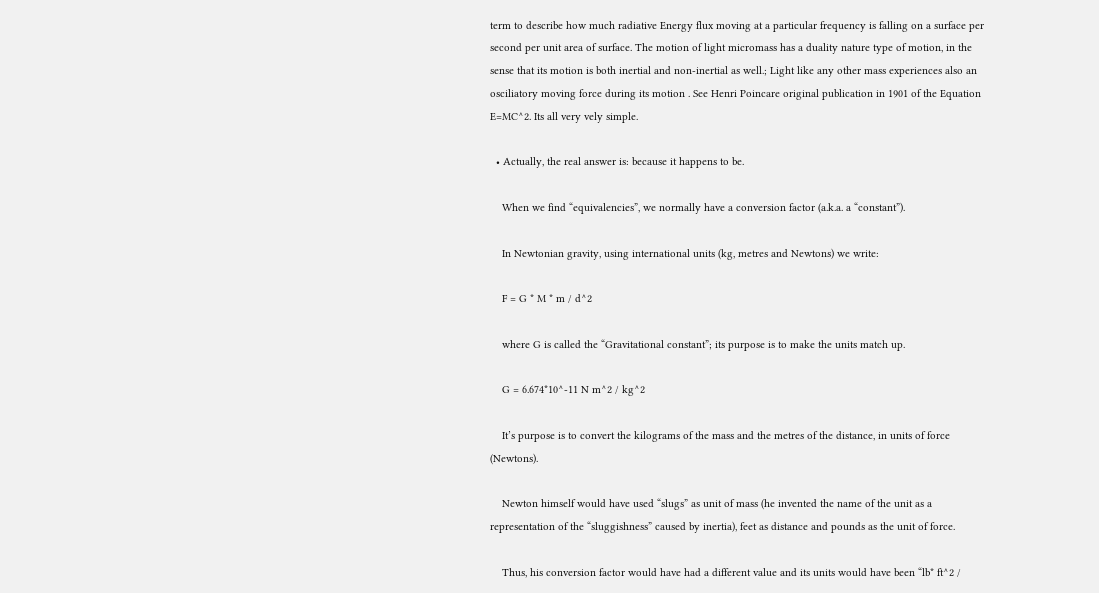term to describe how much radiative Energy flux moving at a particular frequency is falling on a surface per second per unit area of surface. The motion of light micromass has a duality nature type of motion, in the sense that its motion is both inertial and non-inertial as well.; Light like any other mass experiences also an osciliatory moving force during its motion . See Henri Poincare original publication in 1901 of the Equation E=MC^2. Its all very vely simple.

  • Actually, the real answer is: because it happens to be.

    When we find “equivalencies”, we normally have a conversion factor (a.k.a. a “constant”).

    In Newtonian gravity, using international units (kg, metres and Newtons) we write:

    F = G * M * m / d^2

    where G is called the “Gravitational constant”; its purpose is to make the units match up.

    G = 6.674*10^-11 N m^2 / kg^2

    It’s purpose is to convert the kilograms of the mass and the metres of the distance, in units of force (Newtons).

    Newton himself would have used “slugs” as unit of mass (he invented the name of the unit as a representation of the “sluggishness” caused by inertia), feet as distance and pounds as the unit of force.

    Thus, his conversion factor would have had a different value and its units would have been “lb* ft^2 /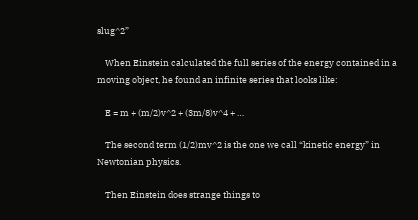slug^2”

    When Einstein calculated the full series of the energy contained in a moving object, he found an infinite series that looks like:

    E = m + (m/2)v^2 + (3m/8)v^4 + …

    The second term (1/2)mv^2 is the one we call “kinetic energy” in Newtonian physics.

    Then Einstein does strange things to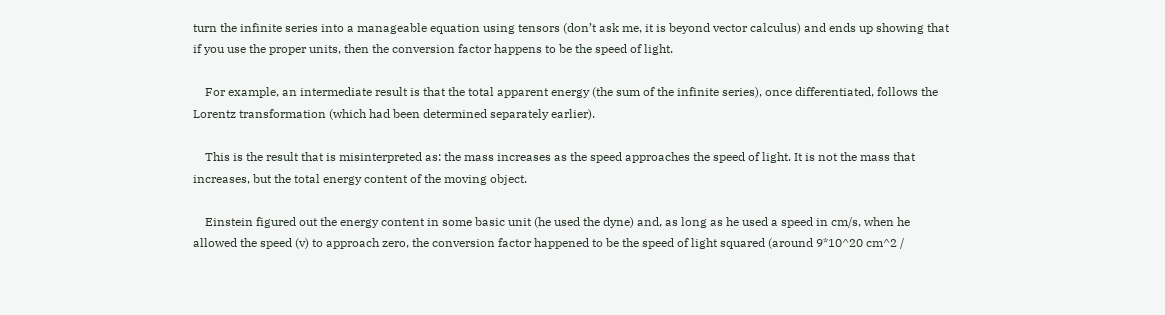turn the infinite series into a manageable equation using tensors (don’t ask me, it is beyond vector calculus) and ends up showing that if you use the proper units, then the conversion factor happens to be the speed of light.

    For example, an intermediate result is that the total apparent energy (the sum of the infinite series), once differentiated, follows the Lorentz transformation (which had been determined separately earlier).

    This is the result that is misinterpreted as: the mass increases as the speed approaches the speed of light. It is not the mass that increases, but the total energy content of the moving object.

    Einstein figured out the energy content in some basic unit (he used the dyne) and, as long as he used a speed in cm/s, when he allowed the speed (v) to approach zero, the conversion factor happened to be the speed of light squared (around 9*10^20 cm^2 /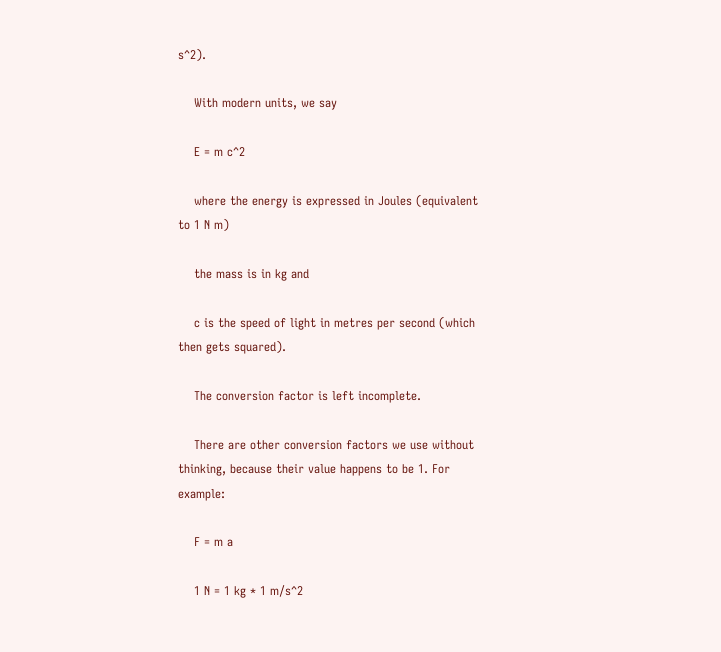s^2).

    With modern units, we say

    E = m c^2

    where the energy is expressed in Joules (equivalent to 1 N m)

    the mass is in kg and

    c is the speed of light in metres per second (which then gets squared).

    The conversion factor is left incomplete.

    There are other conversion factors we use without thinking, because their value happens to be 1. For example:

    F = m a

    1 N = 1 kg * 1 m/s^2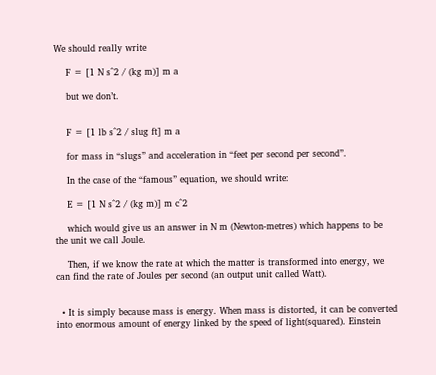We should really write

    F = [1 N s^2 / (kg m)] m a

    but we don’t.


    F = [1 lb s^2 / slug ft] m a

    for mass in “slugs” and acceleration in “feet per second per second”.

    In the case of the “famous” equation, we should write:

    E = [1 N s^2 / (kg m)] m c^2

    which would give us an answer in N m (Newton-metres) which happens to be the unit we call Joule.

    Then, if we know the rate at which the matter is transformed into energy, we can find the rate of Joules per second (an output unit called Watt).


  • It is simply because mass is energy. When mass is distorted, it can be converted into enormous amount of energy linked by the speed of light(squared). Einstein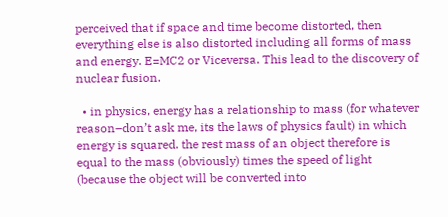perceived that if space and time become distorted, then everything else is also distorted including all forms of mass and energy. E=MC2 or Viceversa. This lead to the discovery of nuclear fusion.

  • in physics, energy has a relationship to mass (for whatever reason–don’t ask me, its the laws of physics fault) in which energy is squared. the rest mass of an object therefore is equal to the mass (obviously) times the speed of light (because the object will be converted into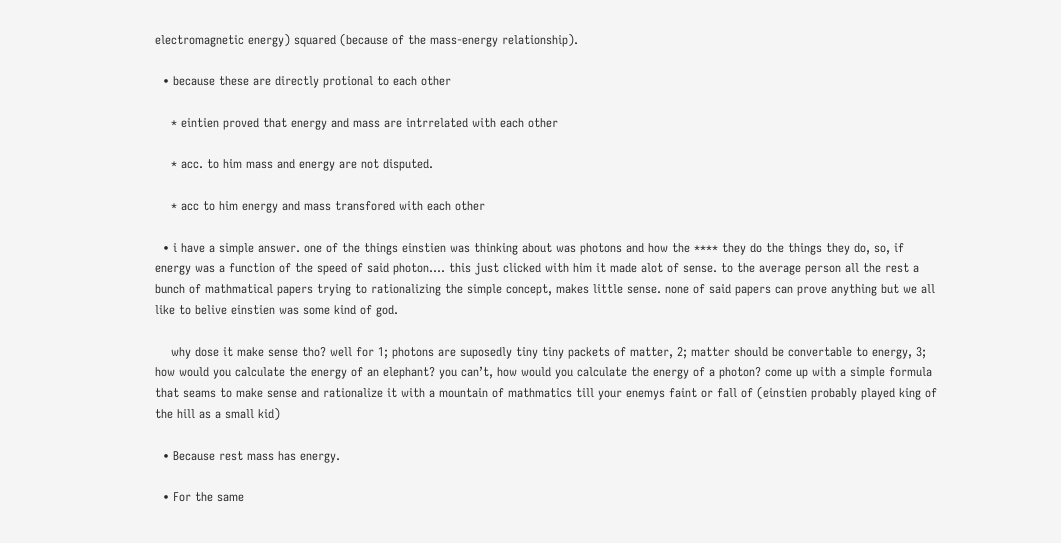electromagnetic energy) squared (because of the mass-energy relationship).

  • because these are directly protional to each other

    * eintien proved that energy and mass are intrrelated with each other

    * acc. to him mass and energy are not disputed.

    * acc to him energy and mass transfored with each other

  • i have a simple answer. one of the things einstien was thinking about was photons and how the **** they do the things they do, so, if energy was a function of the speed of said photon…. this just clicked with him it made alot of sense. to the average person all the rest a bunch of mathmatical papers trying to rationalizing the simple concept, makes little sense. none of said papers can prove anything but we all like to belive einstien was some kind of god.

    why dose it make sense tho? well for 1; photons are suposedly tiny tiny packets of matter, 2; matter should be convertable to energy, 3; how would you calculate the energy of an elephant? you can’t, how would you calculate the energy of a photon? come up with a simple formula that seams to make sense and rationalize it with a mountain of mathmatics till your enemys faint or fall of (einstien probably played king of the hill as a small kid)

  • Because rest mass has energy.

  • For the same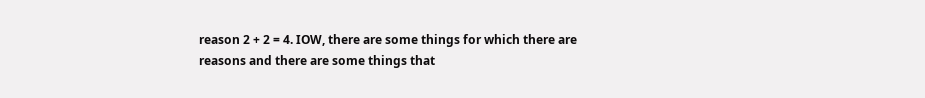reason 2 + 2 = 4. IOW, there are some things for which there are reasons and there are some things that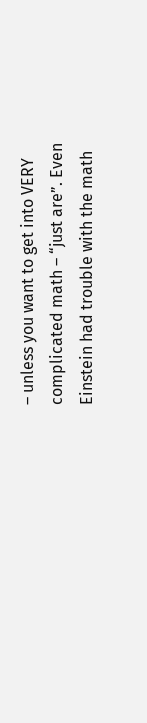– unless you want to get into VERY complicated math – “just are”. Even Einstein had trouble with the math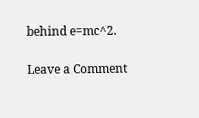behind e=mc^2.

Leave a Comment